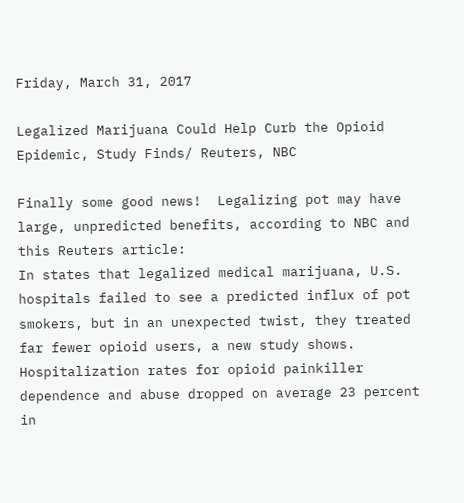Friday, March 31, 2017

Legalized Marijuana Could Help Curb the Opioid Epidemic, Study Finds/ Reuters, NBC

Finally some good news!  Legalizing pot may have large, unpredicted benefits, according to NBC and this Reuters article:
In states that legalized medical marijuana, U.S. hospitals failed to see a predicted influx of pot smokers, but in an unexpected twist, they treated far fewer opioid users, a new study shows.
Hospitalization rates for opioid painkiller dependence and abuse dropped on average 23 percent in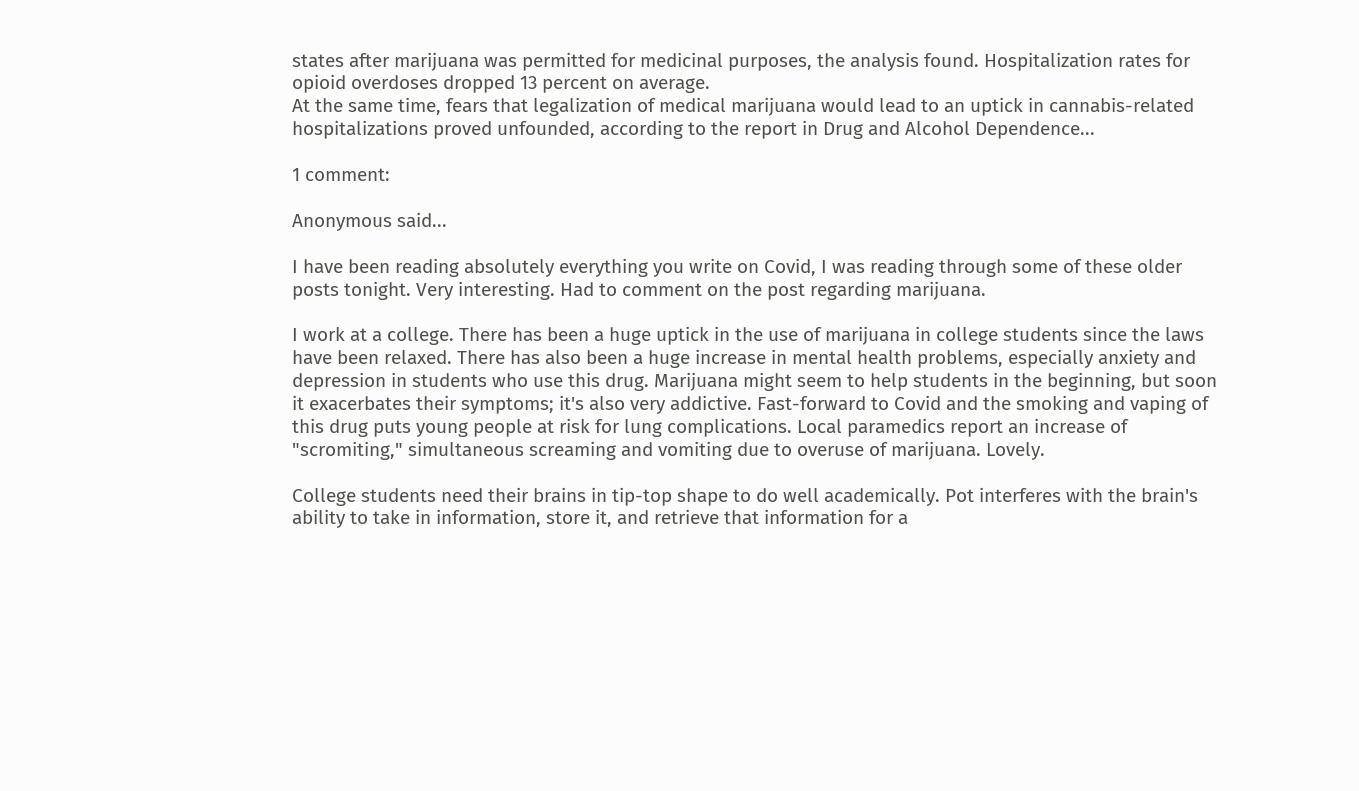states after marijuana was permitted for medicinal purposes, the analysis found. Hospitalization rates for opioid overdoses dropped 13 percent on average.
At the same time, fears that legalization of medical marijuana would lead to an uptick in cannabis-related hospitalizations proved unfounded, according to the report in Drug and Alcohol Dependence...

1 comment:

Anonymous said...

I have been reading absolutely everything you write on Covid, I was reading through some of these older posts tonight. Very interesting. Had to comment on the post regarding marijuana.

I work at a college. There has been a huge uptick in the use of marijuana in college students since the laws have been relaxed. There has also been a huge increase in mental health problems, especially anxiety and depression in students who use this drug. Marijuana might seem to help students in the beginning, but soon it exacerbates their symptoms; it's also very addictive. Fast-forward to Covid and the smoking and vaping of this drug puts young people at risk for lung complications. Local paramedics report an increase of "scromiting," simultaneous screaming and vomiting due to overuse of marijuana. Lovely.

College students need their brains in tip-top shape to do well academically. Pot interferes with the brain's ability to take in information, store it, and retrieve that information for a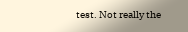test. Not really the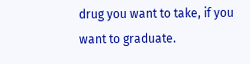drug you want to take, if you want to graduate.